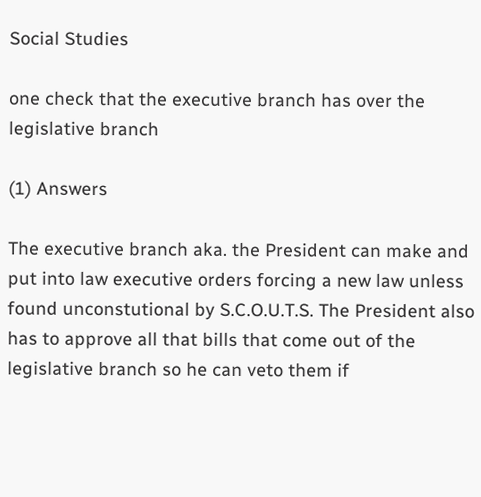Social Studies

one check that the executive branch has over the legislative branch

(1) Answers

The executive branch aka. the President can make and put into law executive orders forcing a new law unless found unconstutional by S.C.O.U.T.S. The President also has to approve all that bills that come out of the legislative branch so he can veto them if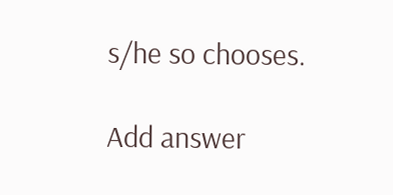s/he so chooses.

Add answer